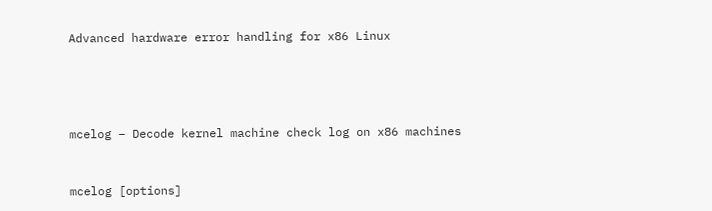Advanced hardware error handling for x86 Linux




mcelog − Decode kernel machine check log on x86 machines


mcelog [options]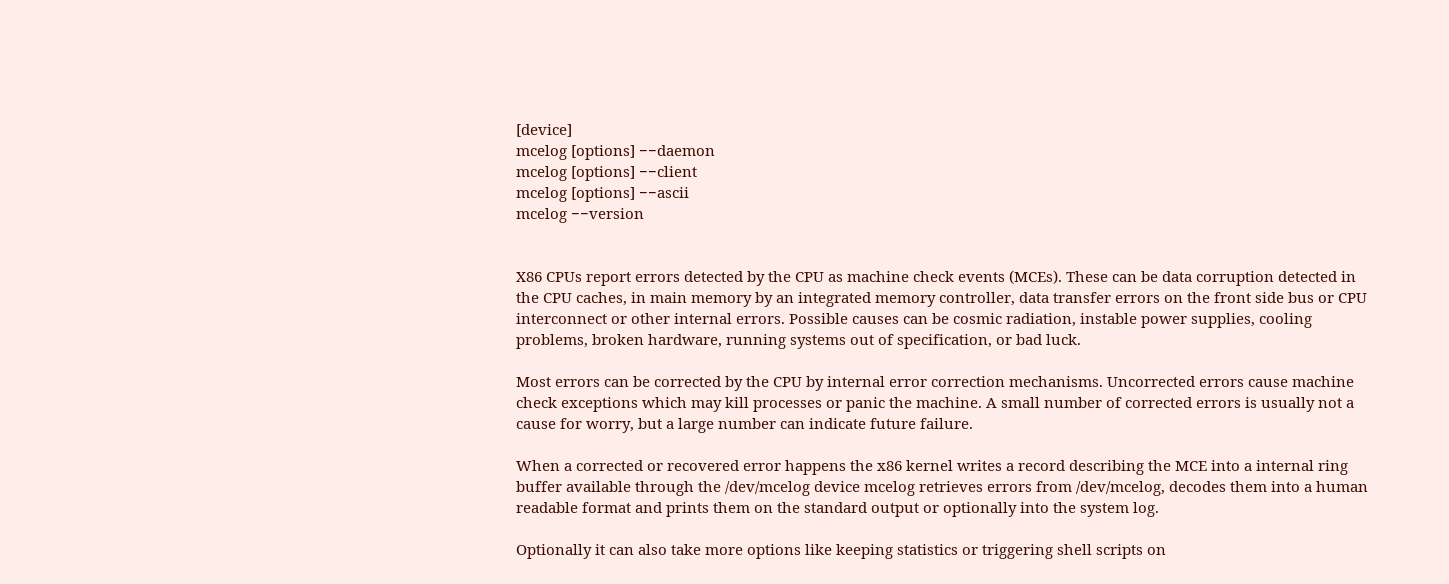[device]
mcelog [options] −−daemon
mcelog [options] −−client
mcelog [options] −−ascii
mcelog −−version


X86 CPUs report errors detected by the CPU as machine check events (MCEs). These can be data corruption detected in the CPU caches, in main memory by an integrated memory controller, data transfer errors on the front side bus or CPU interconnect or other internal errors. Possible causes can be cosmic radiation, instable power supplies, cooling problems, broken hardware, running systems out of specification, or bad luck.

Most errors can be corrected by the CPU by internal error correction mechanisms. Uncorrected errors cause machine check exceptions which may kill processes or panic the machine. A small number of corrected errors is usually not a cause for worry, but a large number can indicate future failure.

When a corrected or recovered error happens the x86 kernel writes a record describing the MCE into a internal ring buffer available through the /dev/mcelog device mcelog retrieves errors from /dev/mcelog, decodes them into a human readable format and prints them on the standard output or optionally into the system log.

Optionally it can also take more options like keeping statistics or triggering shell scripts on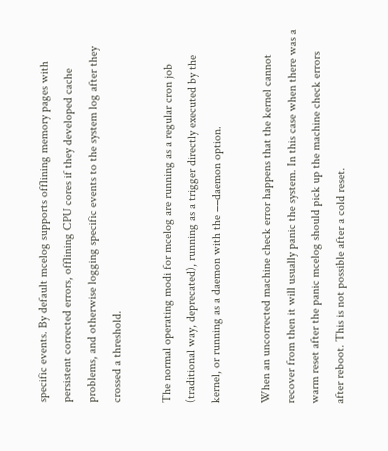specific events. By default mcelog supports offlining memory pages with persistent corrected errors, offlining CPU cores if they developed cache problems, and otherwise logging specific events to the system log after they crossed a threshold.

The normal operating modi for mcelog are running as a regular cron job (traditional way, deprecated), running as a trigger directly executed by the kernel, or running as a daemon with the −−daemon option.

When an uncorrected machine check error happens that the kernel cannot recover from then it will usually panic the system. In this case when there was a warm reset after the panic mcelog should pick up the machine check errors after reboot. This is not possible after a cold reset.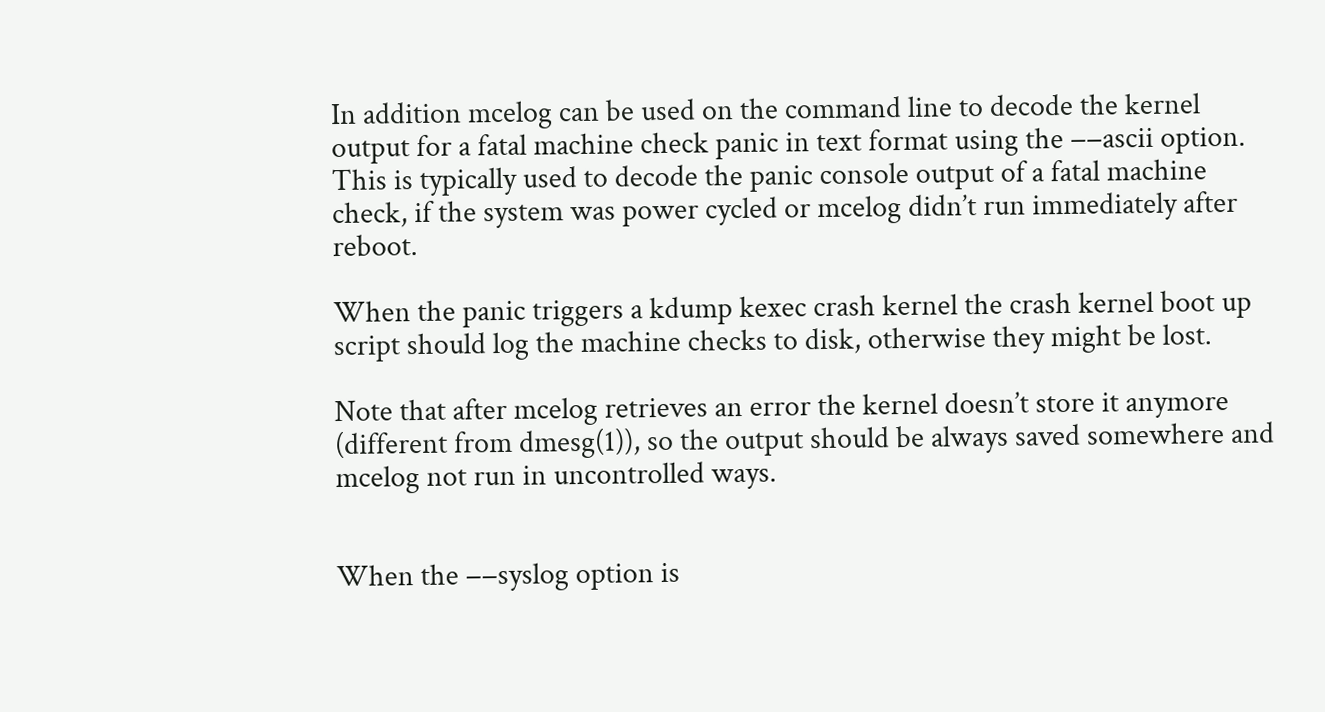In addition mcelog can be used on the command line to decode the kernel output for a fatal machine check panic in text format using the −−ascii option. This is typically used to decode the panic console output of a fatal machine check, if the system was power cycled or mcelog didn’t run immediately after reboot.

When the panic triggers a kdump kexec crash kernel the crash kernel boot up script should log the machine checks to disk, otherwise they might be lost.

Note that after mcelog retrieves an error the kernel doesn’t store it anymore (different from dmesg(1)), so the output should be always saved somewhere and mcelog not run in uncontrolled ways.


When the −−syslog option is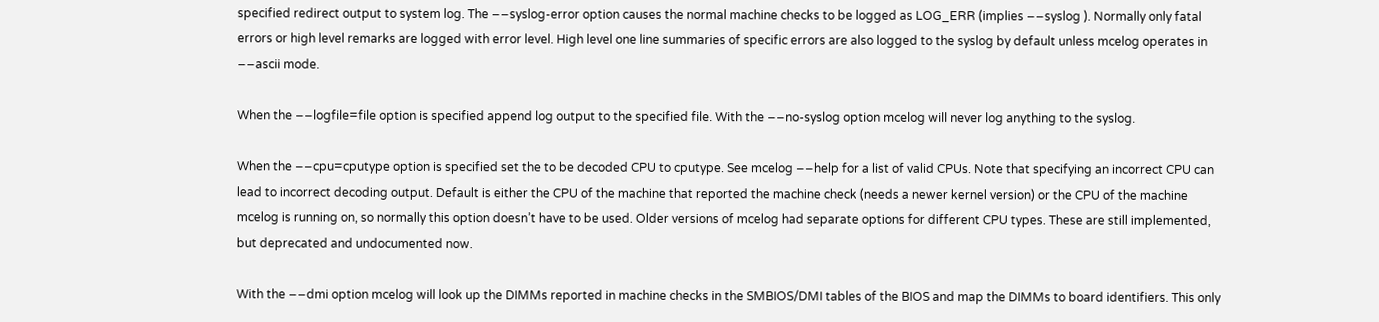specified redirect output to system log. The −−syslog-error option causes the normal machine checks to be logged as LOG_ERR (implies −−syslog ). Normally only fatal errors or high level remarks are logged with error level. High level one line summaries of specific errors are also logged to the syslog by default unless mcelog operates in −−ascii mode.

When the −−logfile=file option is specified append log output to the specified file. With the −−no-syslog option mcelog will never log anything to the syslog.

When the −−cpu=cputype option is specified set the to be decoded CPU to cputype. See mcelog −−help for a list of valid CPUs. Note that specifying an incorrect CPU can lead to incorrect decoding output. Default is either the CPU of the machine that reported the machine check (needs a newer kernel version) or the CPU of the machine mcelog is running on, so normally this option doesn’t have to be used. Older versions of mcelog had separate options for different CPU types. These are still implemented, but deprecated and undocumented now.

With the −−dmi option mcelog will look up the DIMMs reported in machine checks in the SMBIOS/DMI tables of the BIOS and map the DIMMs to board identifiers. This only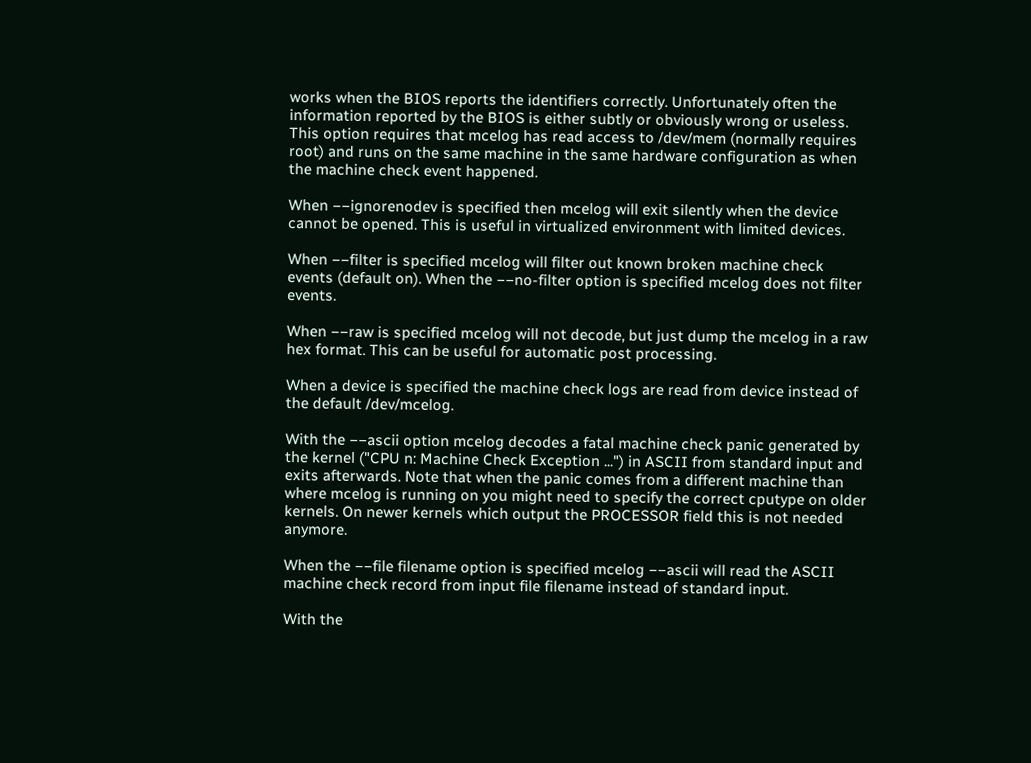works when the BIOS reports the identifiers correctly. Unfortunately often the information reported by the BIOS is either subtly or obviously wrong or useless. This option requires that mcelog has read access to /dev/mem (normally requires root) and runs on the same machine in the same hardware configuration as when the machine check event happened.

When −−ignorenodev is specified then mcelog will exit silently when the device cannot be opened. This is useful in virtualized environment with limited devices.

When −−filter is specified mcelog will filter out known broken machine check events (default on). When the −−no-filter option is specified mcelog does not filter events.

When −−raw is specified mcelog will not decode, but just dump the mcelog in a raw hex format. This can be useful for automatic post processing.

When a device is specified the machine check logs are read from device instead of the default /dev/mcelog.

With the −−ascii option mcelog decodes a fatal machine check panic generated by the kernel ("CPU n: Machine Check Exception ...") in ASCII from standard input and exits afterwards. Note that when the panic comes from a different machine than where mcelog is running on you might need to specify the correct cputype on older kernels. On newer kernels which output the PROCESSOR field this is not needed anymore.

When the −−file filename option is specified mcelog −−ascii will read the ASCII machine check record from input file filename instead of standard input.

With the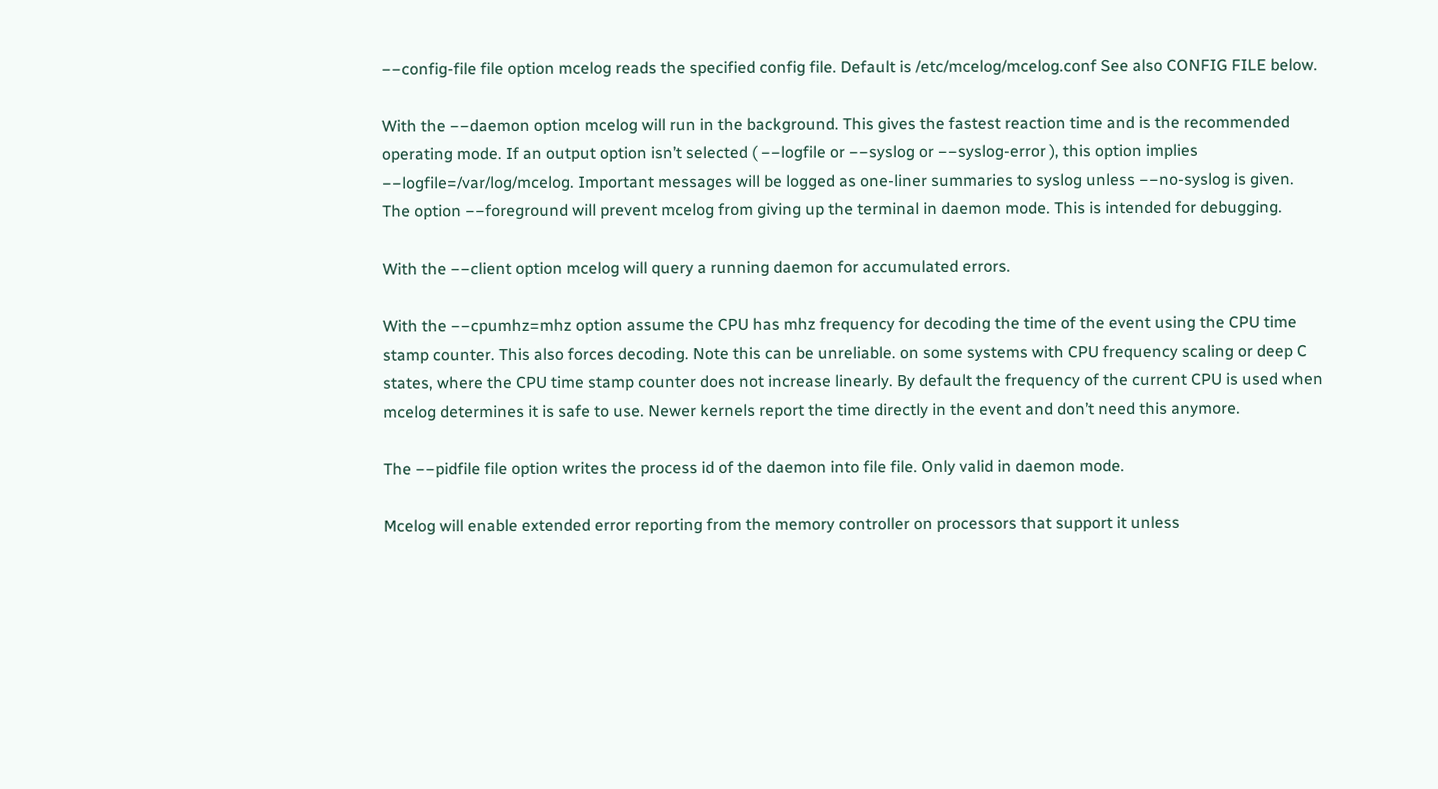−−config-file file option mcelog reads the specified config file. Default is /etc/mcelog/mcelog.conf See also CONFIG FILE below.

With the −−daemon option mcelog will run in the background. This gives the fastest reaction time and is the recommended operating mode. If an output option isn’t selected ( −−logfile or −−syslog or −−syslog-error ), this option implies −−logfile=/var/log/mcelog. Important messages will be logged as one-liner summaries to syslog unless −−no-syslog is given. The option −−foreground will prevent mcelog from giving up the terminal in daemon mode. This is intended for debugging.

With the −−client option mcelog will query a running daemon for accumulated errors.

With the −−cpumhz=mhz option assume the CPU has mhz frequency for decoding the time of the event using the CPU time stamp counter. This also forces decoding. Note this can be unreliable. on some systems with CPU frequency scaling or deep C states, where the CPU time stamp counter does not increase linearly. By default the frequency of the current CPU is used when mcelog determines it is safe to use. Newer kernels report the time directly in the event and don’t need this anymore.

The −−pidfile file option writes the process id of the daemon into file file. Only valid in daemon mode.

Mcelog will enable extended error reporting from the memory controller on processors that support it unless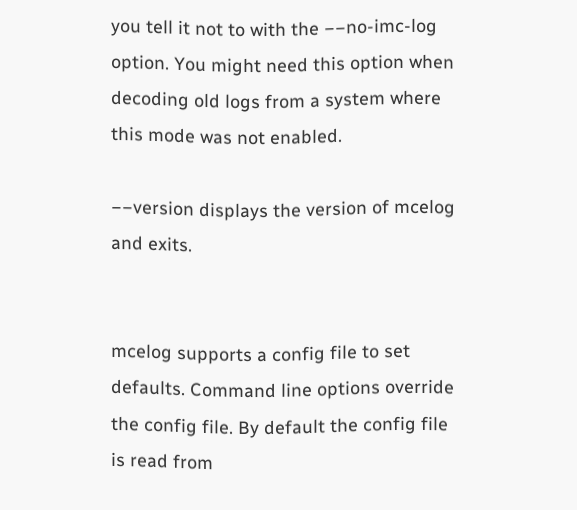you tell it not to with the −−no-imc-log option. You might need this option when decoding old logs from a system where this mode was not enabled.

−−version displays the version of mcelog and exits.


mcelog supports a config file to set defaults. Command line options override the config file. By default the config file is read from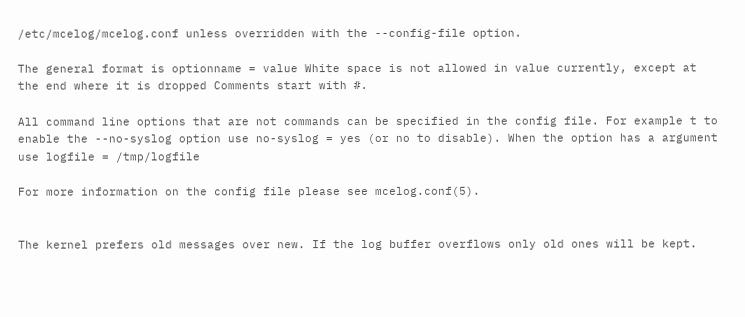/etc/mcelog/mcelog.conf unless overridden with the --config-file option.

The general format is optionname = value White space is not allowed in value currently, except at the end where it is dropped Comments start with #.

All command line options that are not commands can be specified in the config file. For example t to enable the --no-syslog option use no-syslog = yes (or no to disable). When the option has a argument use logfile = /tmp/logfile

For more information on the config file please see mcelog.conf(5).


The kernel prefers old messages over new. If the log buffer overflows only old ones will be kept.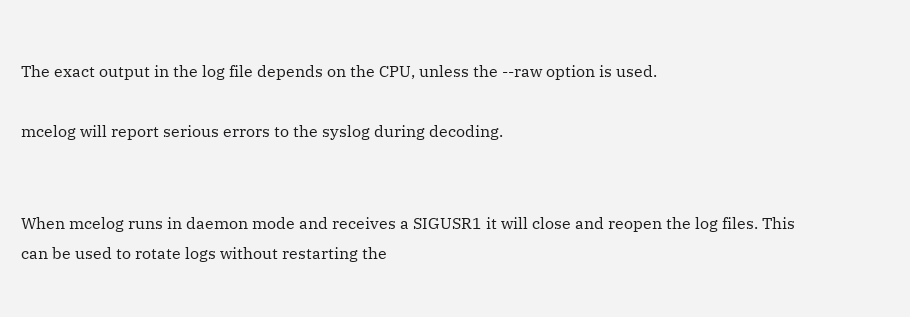The exact output in the log file depends on the CPU, unless the --raw option is used.

mcelog will report serious errors to the syslog during decoding.


When mcelog runs in daemon mode and receives a SIGUSR1 it will close and reopen the log files. This can be used to rotate logs without restarting the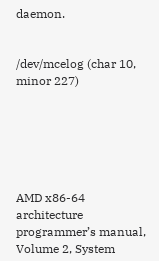daemon.


/dev/mcelog (char 10, minor 227)






AMD x86-64 architecture programmer’s manual, Volume 2, System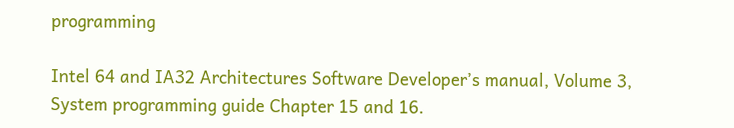programming

Intel 64 and IA32 Architectures Software Developer’s manual, Volume 3, System programming guide Chapter 15 and 16.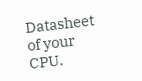Datasheet of your CPU.